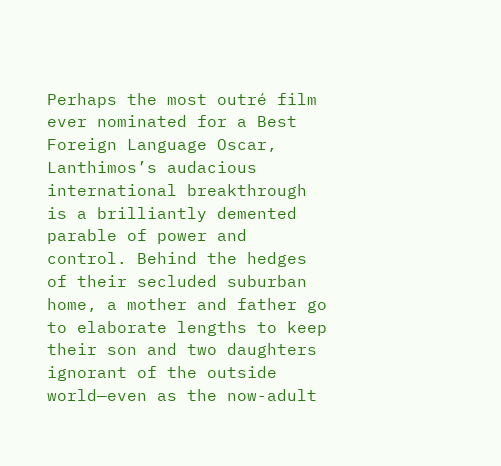Perhaps the most outré film ever nominated for a Best Foreign Language Oscar, Lanthimos’s audacious international breakthrough is a brilliantly demented parable of power and control. Behind the hedges of their secluded suburban home, a mother and father go to elaborate lengths to keep their son and two daughters ignorant of the outside world—even as the now-adult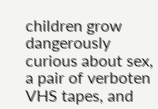children grow dangerously curious about sex, a pair of verboten VHS tapes, and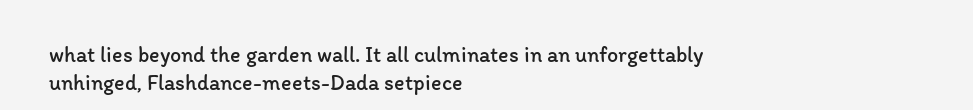what lies beyond the garden wall. It all culminates in an unforgettably unhinged, Flashdance-meets-Dada setpiece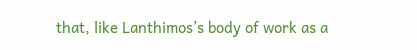that, like Lanthimos’s body of work as a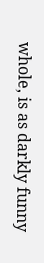whole, is as darkly funny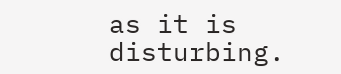as it is disturbing.